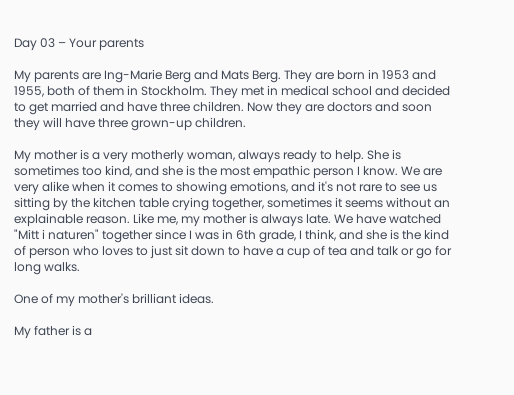Day 03 – Your parents

My parents are Ing-Marie Berg and Mats Berg. They are born in 1953 and 1955, both of them in Stockholm. They met in medical school and decided to get married and have three children. Now they are doctors and soon they will have three grown-up children.

My mother is a very motherly woman, always ready to help. She is sometimes too kind, and she is the most empathic person I know. We are very alike when it comes to showing emotions, and it's not rare to see us sitting by the kitchen table crying together, sometimes it seems without an explainable reason. Like me, my mother is always late. We have watched "Mitt i naturen" together since I was in 6th grade, I think, and she is the kind of person who loves to just sit down to have a cup of tea and talk or go for long walks.

One of my mother's brilliant ideas.

My father is a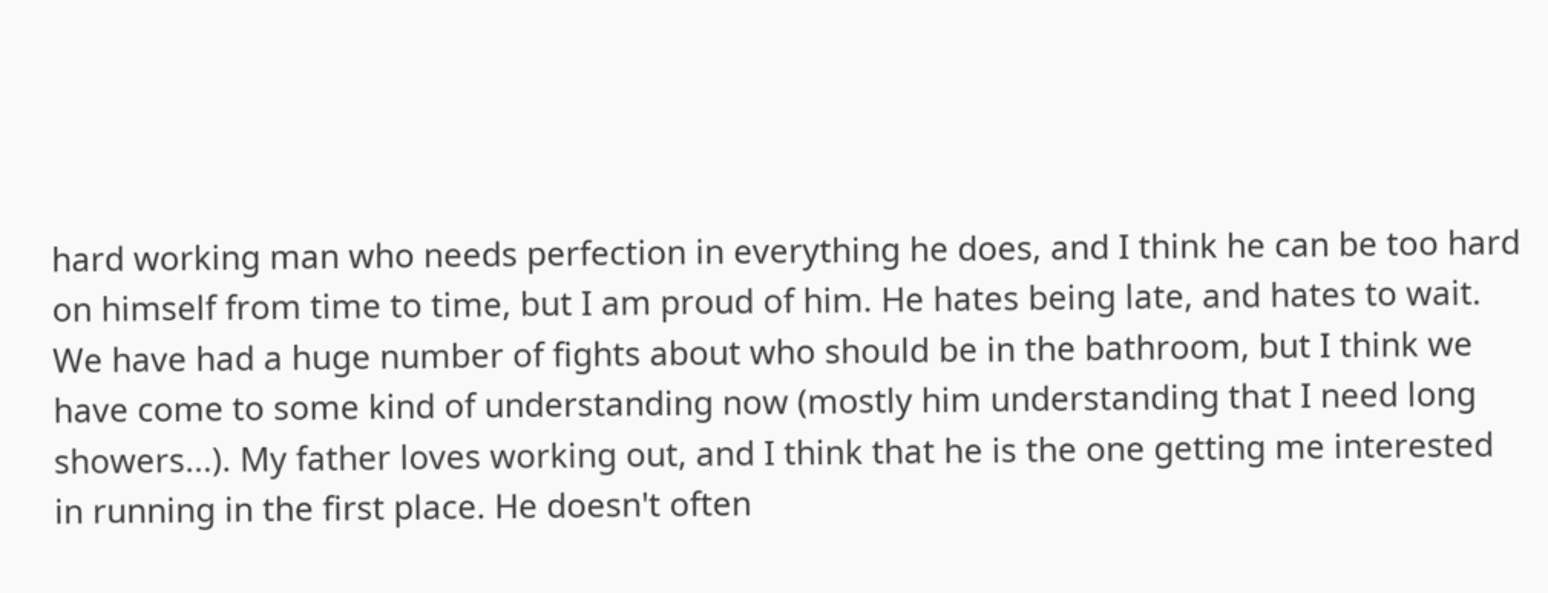hard working man who needs perfection in everything he does, and I think he can be too hard on himself from time to time, but I am proud of him. He hates being late, and hates to wait. We have had a huge number of fights about who should be in the bathroom, but I think we have come to some kind of understanding now (mostly him understanding that I need long showers...). My father loves working out, and I think that he is the one getting me interested in running in the first place. He doesn't often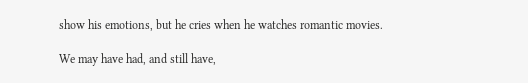show his emotions, but he cries when he watches romantic movies.

We may have had, and still have,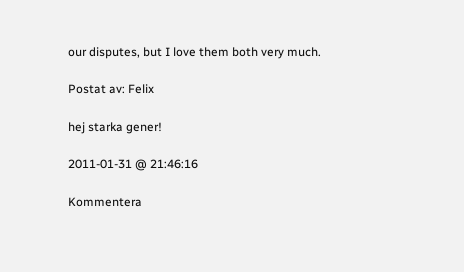our disputes, but I love them both very much.

Postat av: Felix

hej starka gener!

2011-01-31 @ 21:46:16

Kommentera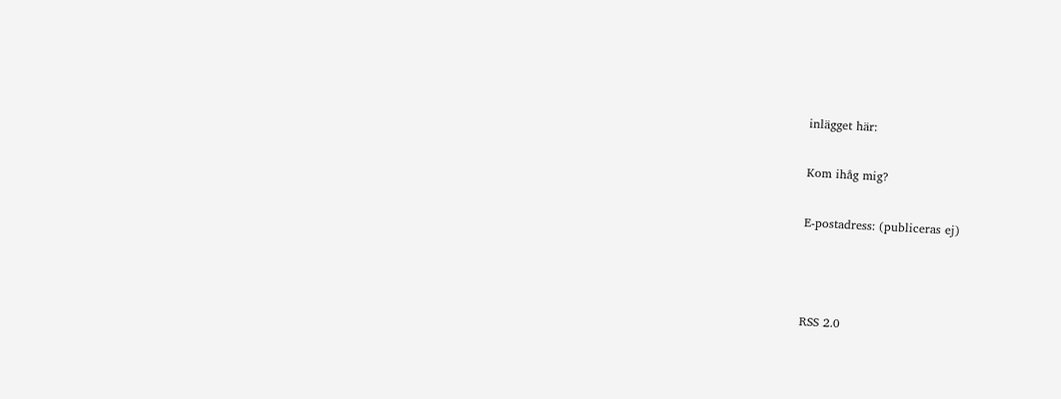inlägget här:

Kom ihåg mig?

E-postadress: (publiceras ej)



RSS 2.0